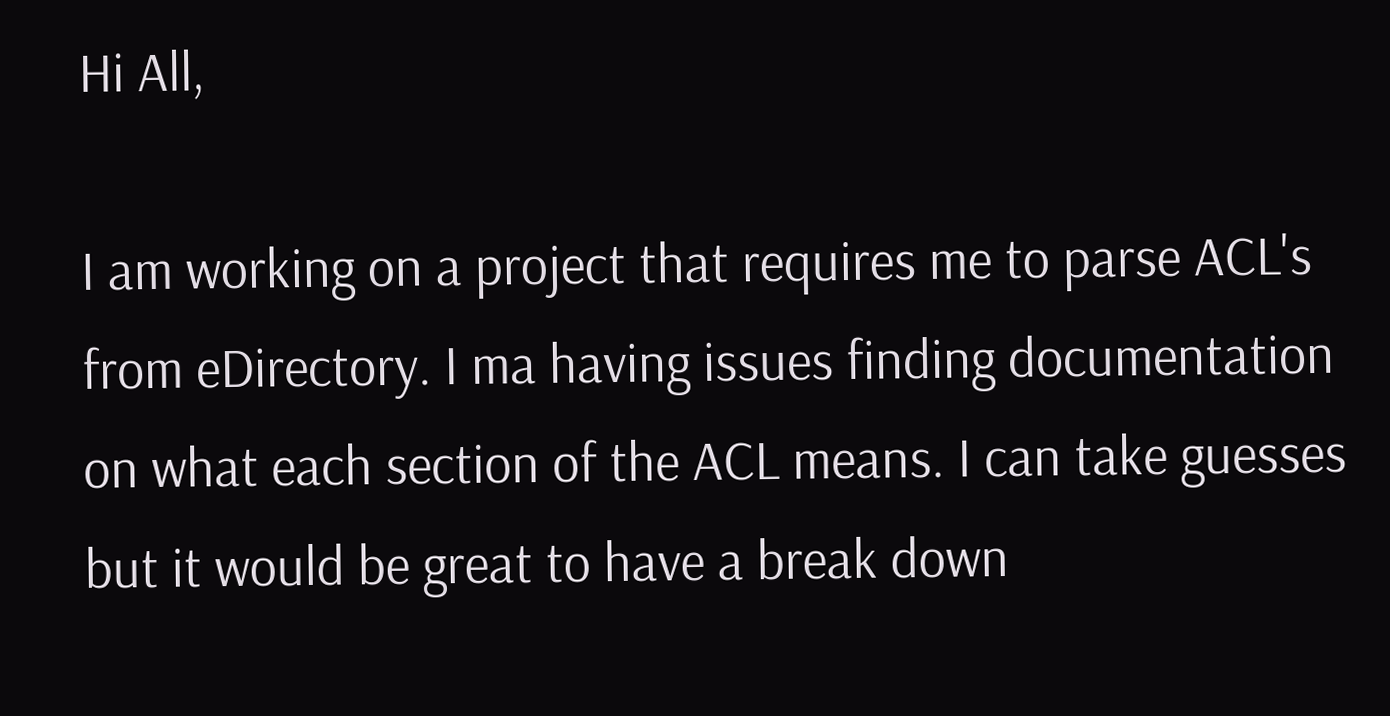Hi All,

I am working on a project that requires me to parse ACL's from eDirectory. I ma having issues finding documentation on what each section of the ACL means. I can take guesses but it would be great to have a break down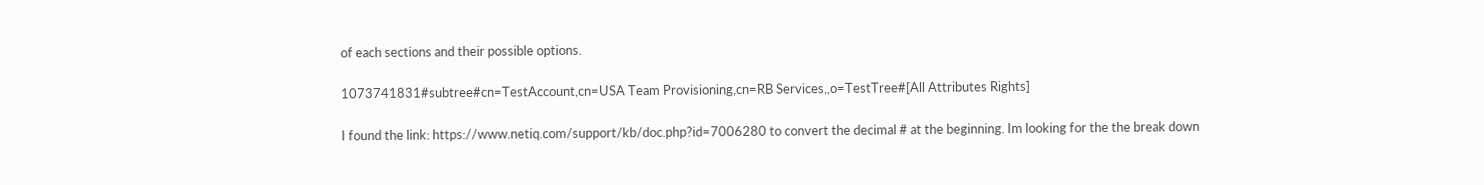of each sections and their possible options.

1073741831#subtree#cn=TestAccount,cn=USA Team Provisioning,cn=RB Services,,o=TestTree#[All Attributes Rights]

I found the link: https://www.netiq.com/support/kb/doc.php?id=7006280 to convert the decimal # at the beginning. Im looking for the the break down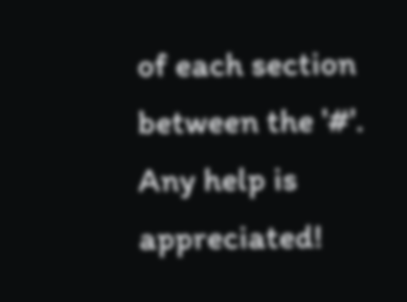of each section between the '#'. Any help is appreciated!